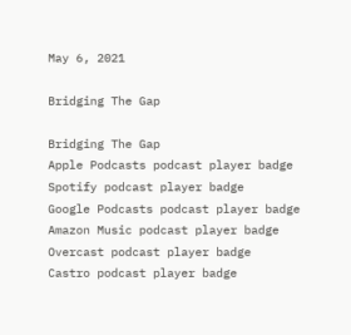May 6, 2021

Bridging The Gap

Bridging The Gap
Apple Podcasts podcast player badge
Spotify podcast player badge
Google Podcasts podcast player badge
Amazon Music podcast player badge
Overcast podcast player badge
Castro podcast player badge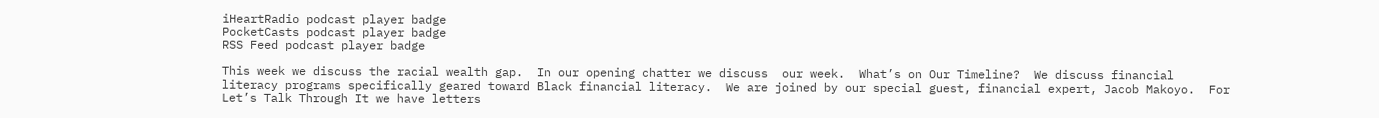iHeartRadio podcast player badge
PocketCasts podcast player badge
RSS Feed podcast player badge

This week we discuss the racial wealth gap.  In our opening chatter we discuss  our week.  What’s on Our Timeline?  We discuss financial literacy programs specifically geared toward Black financial literacy.  We are joined by our special guest, financial expert, Jacob Makoyo.  For Let’s Talk Through It we have letters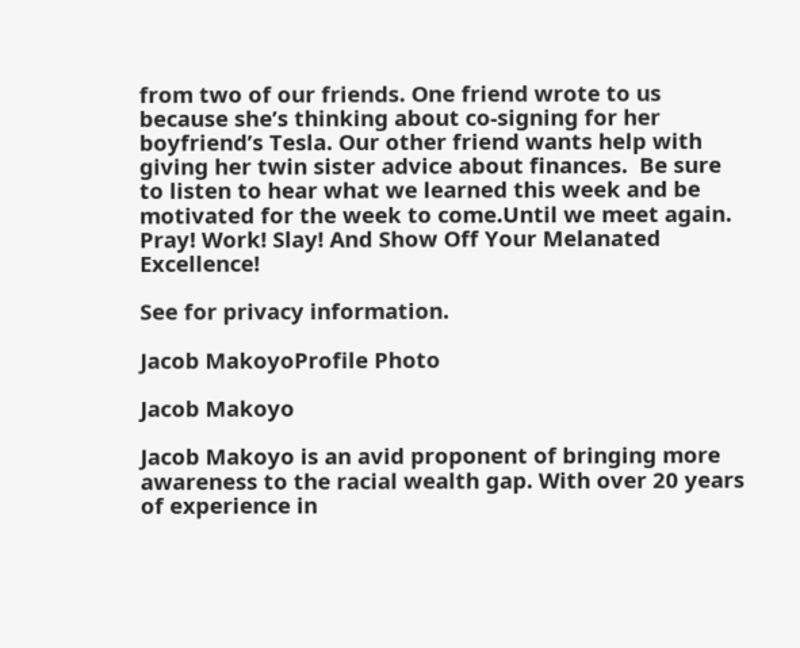from two of our friends. One friend wrote to us because she’s thinking about co-signing for her boyfriend’s Tesla. Our other friend wants help with giving her twin sister advice about finances.  Be sure to listen to hear what we learned this week and be motivated for the week to come.Until we meet again. Pray! Work! Slay! And Show Off Your Melanated Excellence!

See for privacy information.

Jacob MakoyoProfile Photo

Jacob Makoyo

Jacob Makoyo is an avid proponent of bringing more awareness to the racial wealth gap. With over 20 years of experience in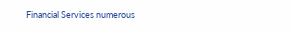Financial Services numerous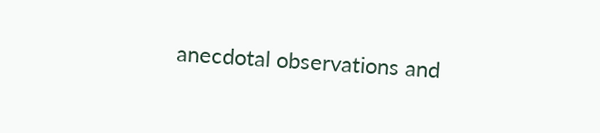anecdotal observations and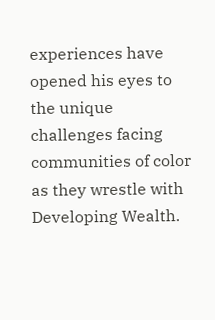experiences have opened his eyes to the unique challenges facing communities of color as they wrestle with Developing Wealth.